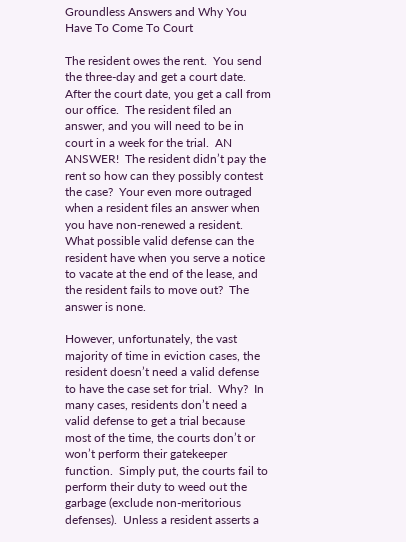Groundless Answers and Why You Have To Come To Court

The resident owes the rent.  You send the three-day and get a court date.  After the court date, you get a call from our office.  The resident filed an answer, and you will need to be in court in a week for the trial.  AN ANSWER!  The resident didn’t pay the rent so how can they possibly contest the case?  Your even more outraged when a resident files an answer when you have non-renewed a resident.  What possible valid defense can the resident have when you serve a notice to vacate at the end of the lease, and the resident fails to move out?  The answer is none.

However, unfortunately, the vast majority of time in eviction cases, the resident doesn’t need a valid defense to have the case set for trial.  Why?  In many cases, residents don’t need a valid defense to get a trial because most of the time, the courts don’t or won’t perform their gatekeeper function.  Simply put, the courts fail to perform their duty to weed out the garbage (exclude non-meritorious defenses).  Unless a resident asserts a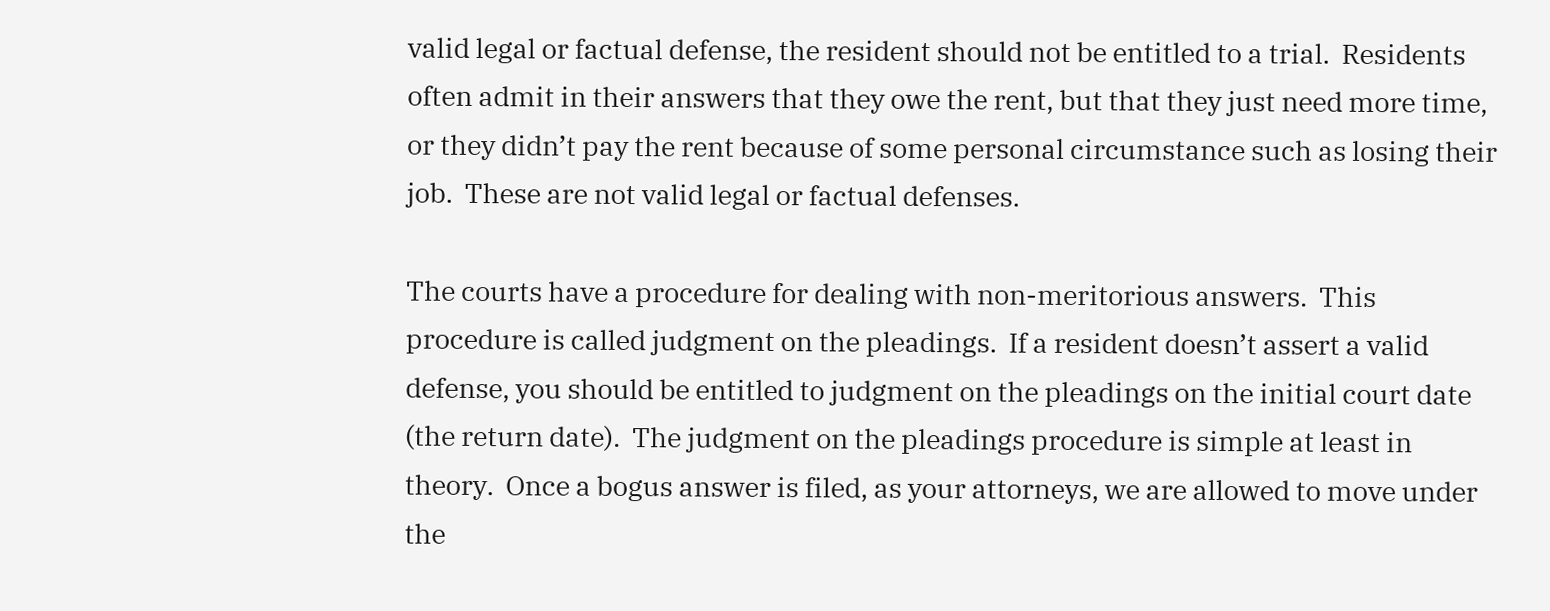valid legal or factual defense, the resident should not be entitled to a trial.  Residents often admit in their answers that they owe the rent, but that they just need more time, or they didn’t pay the rent because of some personal circumstance such as losing their job.  These are not valid legal or factual defenses.

The courts have a procedure for dealing with non-meritorious answers.  This procedure is called judgment on the pleadings.  If a resident doesn’t assert a valid defense, you should be entitled to judgment on the pleadings on the initial court date (the return date).  The judgment on the pleadings procedure is simple at least in theory.  Once a bogus answer is filed, as your attorneys, we are allowed to move under the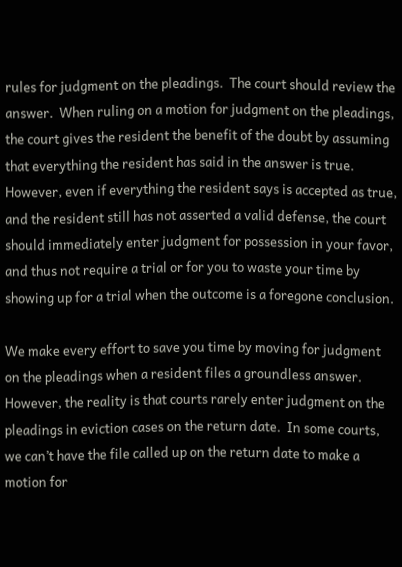rules for judgment on the pleadings.  The court should review the answer.  When ruling on a motion for judgment on the pleadings, the court gives the resident the benefit of the doubt by assuming that everything the resident has said in the answer is true.  However, even if everything the resident says is accepted as true, and the resident still has not asserted a valid defense, the court should immediately enter judgment for possession in your favor, and thus not require a trial or for you to waste your time by showing up for a trial when the outcome is a foregone conclusion.

We make every effort to save you time by moving for judgment on the pleadings when a resident files a groundless answer.  However, the reality is that courts rarely enter judgment on the pleadings in eviction cases on the return date.  In some courts, we can’t have the file called up on the return date to make a motion for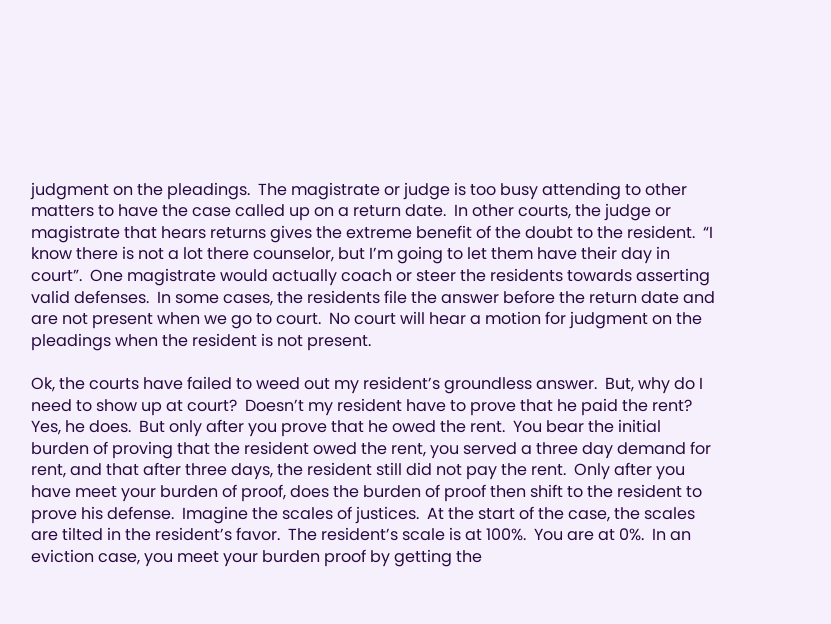judgment on the pleadings.  The magistrate or judge is too busy attending to other matters to have the case called up on a return date.  In other courts, the judge or magistrate that hears returns gives the extreme benefit of the doubt to the resident.  “I know there is not a lot there counselor, but I’m going to let them have their day in court”.  One magistrate would actually coach or steer the residents towards asserting valid defenses.  In some cases, the residents file the answer before the return date and are not present when we go to court.  No court will hear a motion for judgment on the pleadings when the resident is not present.

Ok, the courts have failed to weed out my resident’s groundless answer.  But, why do I need to show up at court?  Doesn’t my resident have to prove that he paid the rent?  Yes, he does.  But only after you prove that he owed the rent.  You bear the initial burden of proving that the resident owed the rent, you served a three day demand for rent, and that after three days, the resident still did not pay the rent.  Only after you have meet your burden of proof, does the burden of proof then shift to the resident to prove his defense.  Imagine the scales of justices.  At the start of the case, the scales are tilted in the resident’s favor.  The resident’s scale is at 100%.  You are at 0%.  In an eviction case, you meet your burden proof by getting the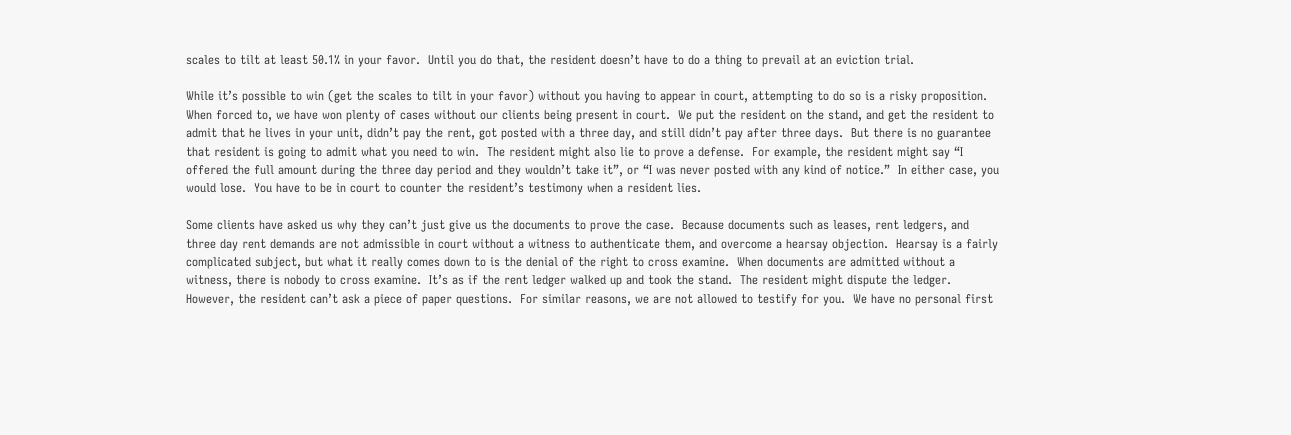scales to tilt at least 50.1% in your favor.  Until you do that, the resident doesn’t have to do a thing to prevail at an eviction trial.

While it’s possible to win (get the scales to tilt in your favor) without you having to appear in court, attempting to do so is a risky proposition.  When forced to, we have won plenty of cases without our clients being present in court.  We put the resident on the stand, and get the resident to admit that he lives in your unit, didn’t pay the rent, got posted with a three day, and still didn’t pay after three days.  But there is no guarantee that resident is going to admit what you need to win.  The resident might also lie to prove a defense.  For example, the resident might say “I offered the full amount during the three day period and they wouldn’t take it”, or “I was never posted with any kind of notice.”  In either case, you would lose.  You have to be in court to counter the resident’s testimony when a resident lies.

Some clients have asked us why they can’t just give us the documents to prove the case.  Because documents such as leases, rent ledgers, and three day rent demands are not admissible in court without a witness to authenticate them, and overcome a hearsay objection.  Hearsay is a fairly complicated subject, but what it really comes down to is the denial of the right to cross examine.  When documents are admitted without a witness, there is nobody to cross examine.  It’s as if the rent ledger walked up and took the stand.  The resident might dispute the ledger.  However, the resident can’t ask a piece of paper questions.  For similar reasons, we are not allowed to testify for you.  We have no personal first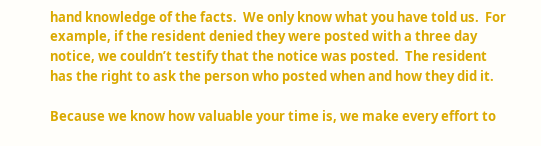hand knowledge of the facts.  We only know what you have told us.  For example, if the resident denied they were posted with a three day notice, we couldn’t testify that the notice was posted.  The resident has the right to ask the person who posted when and how they did it.

Because we know how valuable your time is, we make every effort to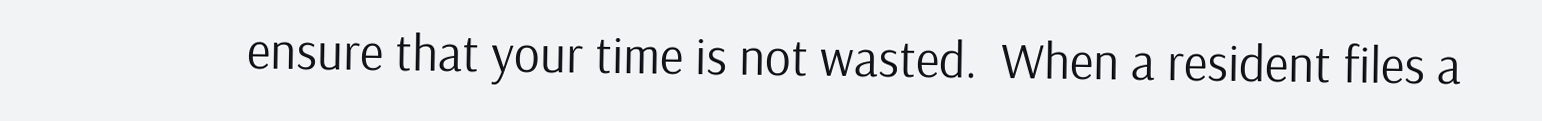ensure that your time is not wasted.  When a resident files a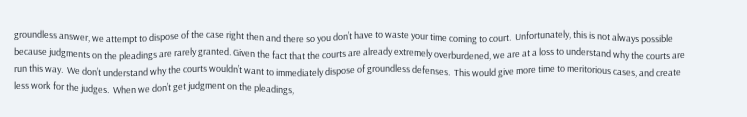groundless answer, we attempt to dispose of the case right then and there so you don’t have to waste your time coming to court.  Unfortunately, this is not always possible because judgments on the pleadings are rarely granted. Given the fact that the courts are already extremely overburdened, we are at a loss to understand why the courts are run this way.  We don’t understand why the courts wouldn’t want to immediately dispose of groundless defenses.  This would give more time to meritorious cases, and create less work for the judges.  When we don’t get judgment on the pleadings,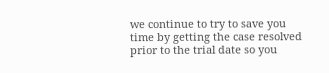we continue to try to save you time by getting the case resolved prior to the trial date so you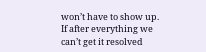won’t have to show up.  If after everything we can’t get it resolved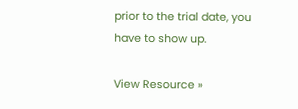prior to the trial date, you have to show up.

View Resource »